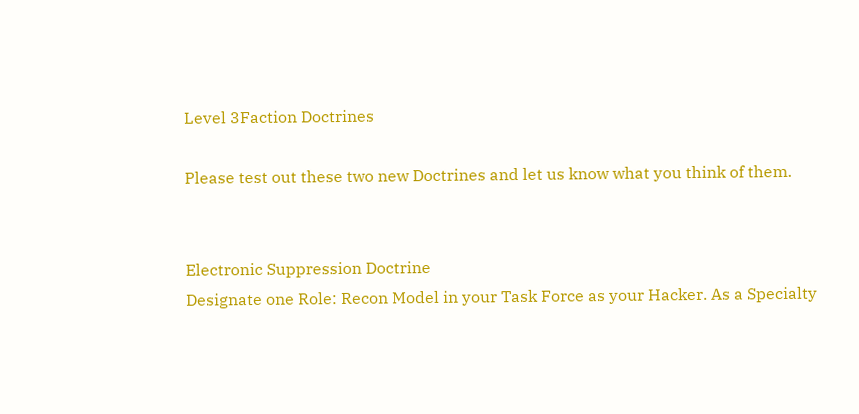Level 3Faction Doctrines

Please test out these two new Doctrines and let us know what you think of them.


Electronic Suppression Doctrine
Designate one Role: Recon Model in your Task Force as your Hacker. As a Specialty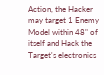Action, the Hacker may target 1 Enemy Model within 48" of itself and Hack the Target's electronics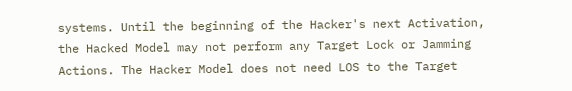systems. Until the beginning of the Hacker's next Activation, the Hacked Model may not perform any Target Lock or Jamming Actions. The Hacker Model does not need LOS to the Target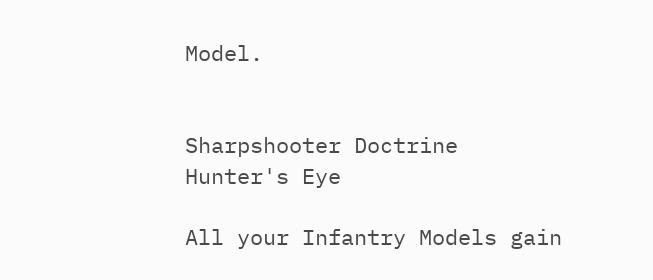Model.


Sharpshooter Doctrine
Hunter's Eye

All your Infantry Models gain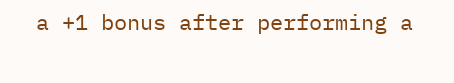a +1 bonus after performing a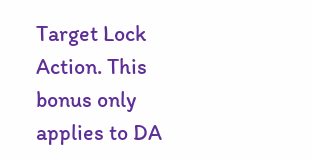Target Lock Action. This bonus only applies to DA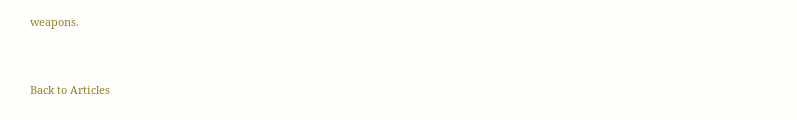weapons.


Back to Articles